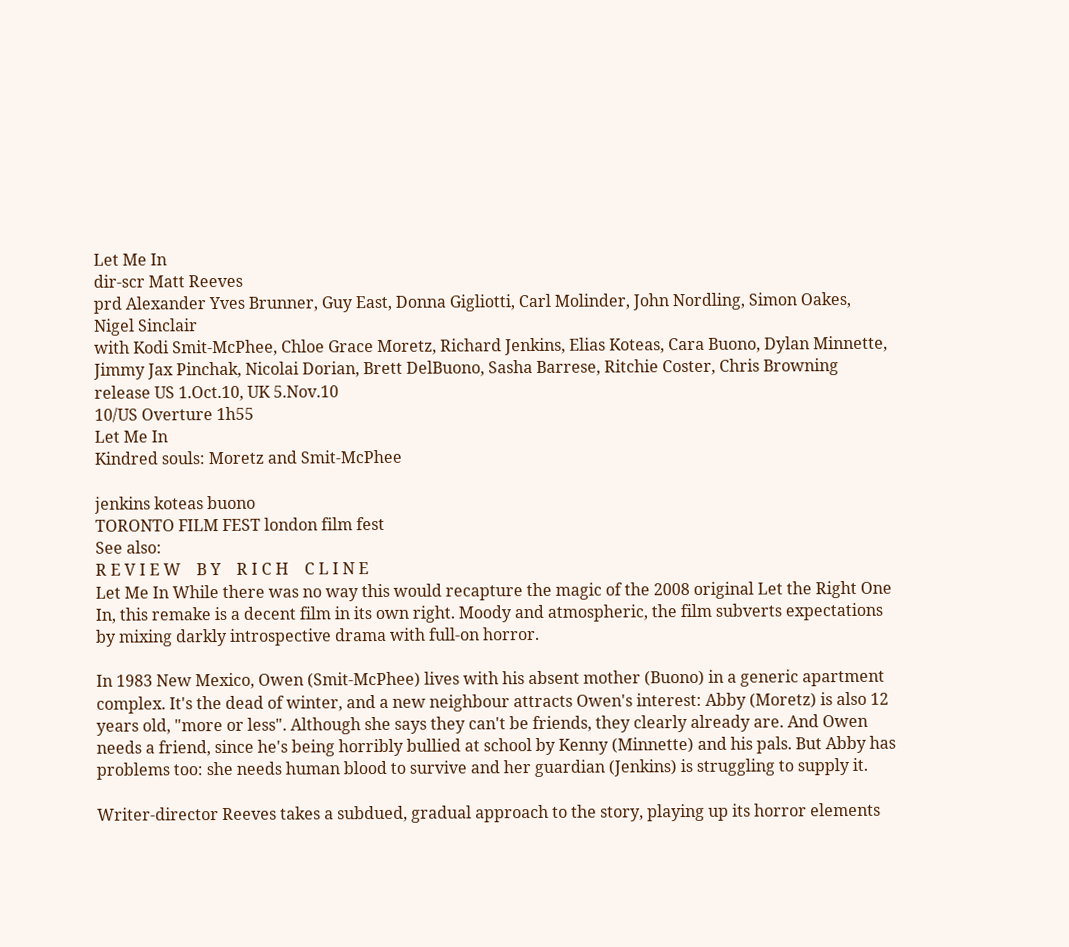Let Me In
dir-scr Matt Reeves
prd Alexander Yves Brunner, Guy East, Donna Gigliotti, Carl Molinder, John Nordling, Simon Oakes, Nigel Sinclair
with Kodi Smit-McPhee, Chloe Grace Moretz, Richard Jenkins, Elias Koteas, Cara Buono, Dylan Minnette, Jimmy Jax Pinchak, Nicolai Dorian, Brett DelBuono, Sasha Barrese, Ritchie Coster, Chris Browning
release US 1.Oct.10, UK 5.Nov.10
10/US Overture 1h55
Let Me In
Kindred souls: Moretz and Smit-McPhee

jenkins koteas buono
TORONTO FILM FEST london film fest
See also:
R E V I E W    B Y    R I C H    C L I N E
Let Me In While there was no way this would recapture the magic of the 2008 original Let the Right One In, this remake is a decent film in its own right. Moody and atmospheric, the film subverts expectations by mixing darkly introspective drama with full-on horror.

In 1983 New Mexico, Owen (Smit-McPhee) lives with his absent mother (Buono) in a generic apartment complex. It's the dead of winter, and a new neighbour attracts Owen's interest: Abby (Moretz) is also 12 years old, "more or less". Although she says they can't be friends, they clearly already are. And Owen needs a friend, since he's being horribly bullied at school by Kenny (Minnette) and his pals. But Abby has problems too: she needs human blood to survive and her guardian (Jenkins) is struggling to supply it.

Writer-director Reeves takes a subdued, gradual approach to the story, playing up its horror elements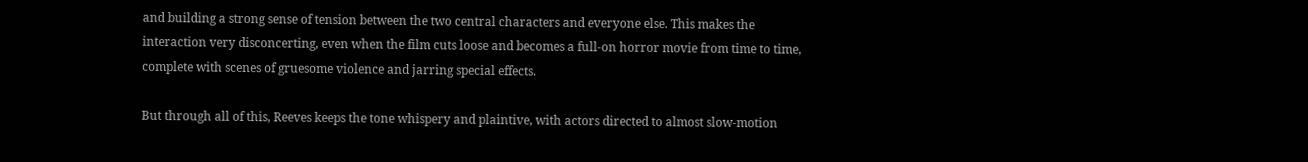and building a strong sense of tension between the two central characters and everyone else. This makes the interaction very disconcerting, even when the film cuts loose and becomes a full-on horror movie from time to time, complete with scenes of gruesome violence and jarring special effects.

But through all of this, Reeves keeps the tone whispery and plaintive, with actors directed to almost slow-motion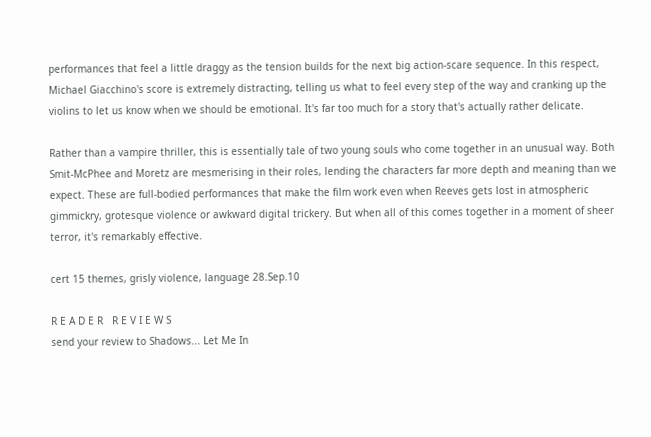performances that feel a little draggy as the tension builds for the next big action-scare sequence. In this respect, Michael Giacchino's score is extremely distracting, telling us what to feel every step of the way and cranking up the violins to let us know when we should be emotional. It's far too much for a story that's actually rather delicate.

Rather than a vampire thriller, this is essentially tale of two young souls who come together in an unusual way. Both Smit-McPhee and Moretz are mesmerising in their roles, lending the characters far more depth and meaning than we expect. These are full-bodied performances that make the film work even when Reeves gets lost in atmospheric gimmickry, grotesque violence or awkward digital trickery. But when all of this comes together in a moment of sheer terror, it's remarkably effective.

cert 15 themes, grisly violence, language 28.Sep.10

R E A D E R   R E V I E W S
send your review to Shadows... Let Me In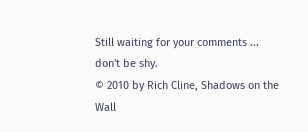Still waiting for your comments ... don't be shy.
© 2010 by Rich Cline, Shadows on the Wall